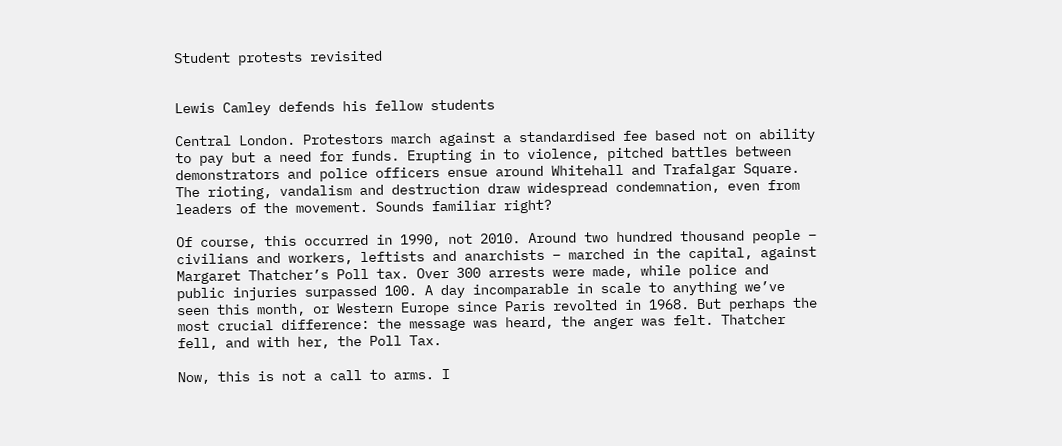Student protests revisited


Lewis Camley defends his fellow students

Central London. Protestors march against a standardised fee based not on ability to pay but a need for funds. Erupting in to violence, pitched battles between demonstrators and police officers ensue around Whitehall and Trafalgar Square. The rioting, vandalism and destruction draw widespread condemnation, even from leaders of the movement. Sounds familiar right?

Of course, this occurred in 1990, not 2010. Around two hundred thousand people – civilians and workers, leftists and anarchists – marched in the capital, against Margaret Thatcher’s Poll tax. Over 300 arrests were made, while police and public injuries surpassed 100. A day incomparable in scale to anything we’ve seen this month, or Western Europe since Paris revolted in 1968. But perhaps the most crucial difference: the message was heard, the anger was felt. Thatcher fell, and with her, the Poll Tax.

Now, this is not a call to arms. I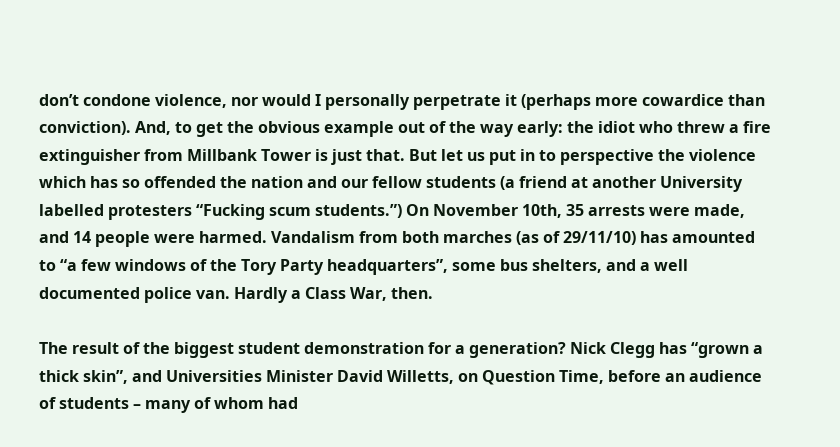don’t condone violence, nor would I personally perpetrate it (perhaps more cowardice than conviction). And, to get the obvious example out of the way early: the idiot who threw a fire extinguisher from Millbank Tower is just that. But let us put in to perspective the violence which has so offended the nation and our fellow students (a friend at another University labelled protesters “Fucking scum students.”) On November 10th, 35 arrests were made, and 14 people were harmed. Vandalism from both marches (as of 29/11/10) has amounted to “a few windows of the Tory Party headquarters”, some bus shelters, and a well documented police van. Hardly a Class War, then.

The result of the biggest student demonstration for a generation? Nick Clegg has “grown a thick skin”, and Universities Minister David Willetts, on Question Time, before an audience of students – many of whom had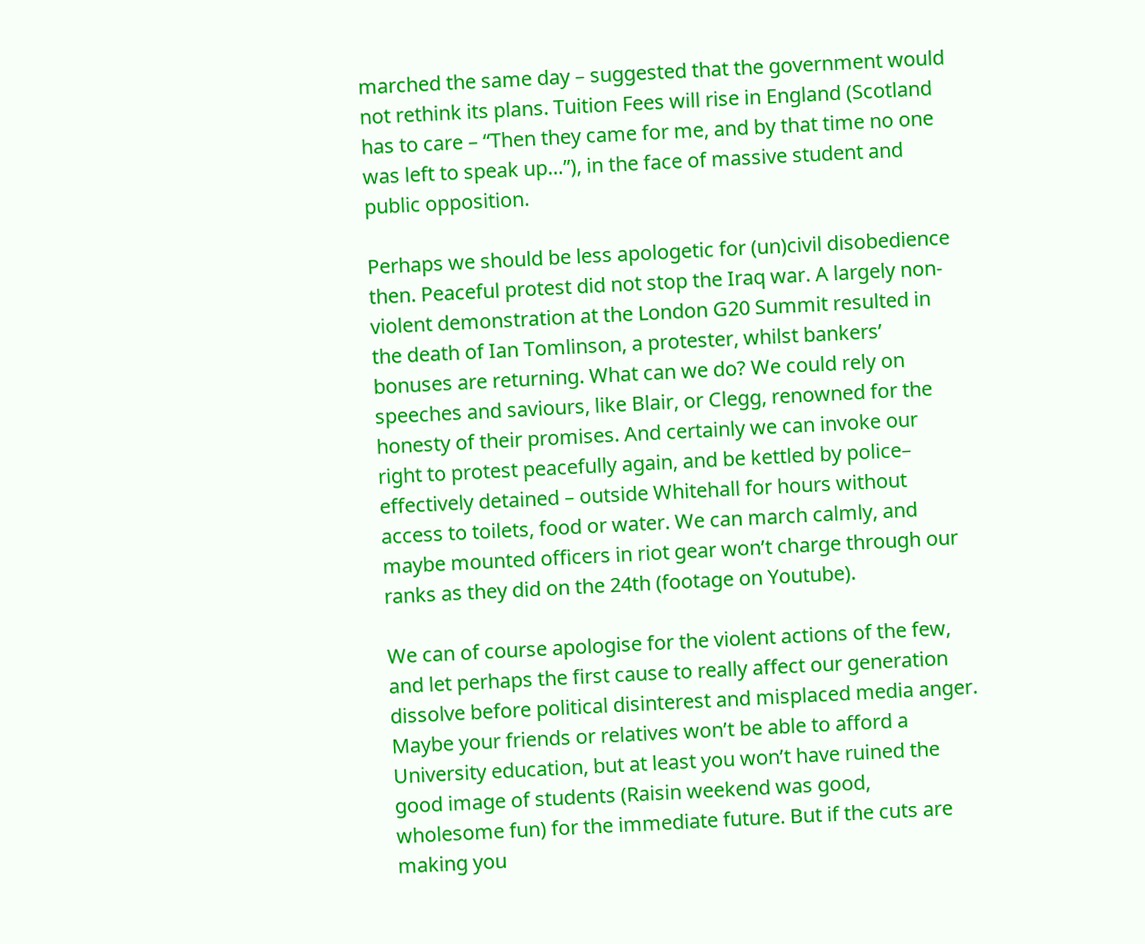marched the same day – suggested that the government would not rethink its plans. Tuition Fees will rise in England (Scotland has to care – “Then they came for me, and by that time no one was left to speak up…”), in the face of massive student and public opposition.

Perhaps we should be less apologetic for (un)civil disobedience then. Peaceful protest did not stop the Iraq war. A largely non-violent demonstration at the London G20 Summit resulted in the death of Ian Tomlinson, a protester, whilst bankers’ bonuses are returning. What can we do? We could rely on speeches and saviours, like Blair, or Clegg, renowned for the honesty of their promises. And certainly we can invoke our right to protest peacefully again, and be kettled by police– effectively detained – outside Whitehall for hours without access to toilets, food or water. We can march calmly, and maybe mounted officers in riot gear won’t charge through our ranks as they did on the 24th (footage on Youtube).

We can of course apologise for the violent actions of the few, and let perhaps the first cause to really affect our generation dissolve before political disinterest and misplaced media anger. Maybe your friends or relatives won’t be able to afford a University education, but at least you won’t have ruined the good image of students (Raisin weekend was good, wholesome fun) for the immediate future. But if the cuts are making you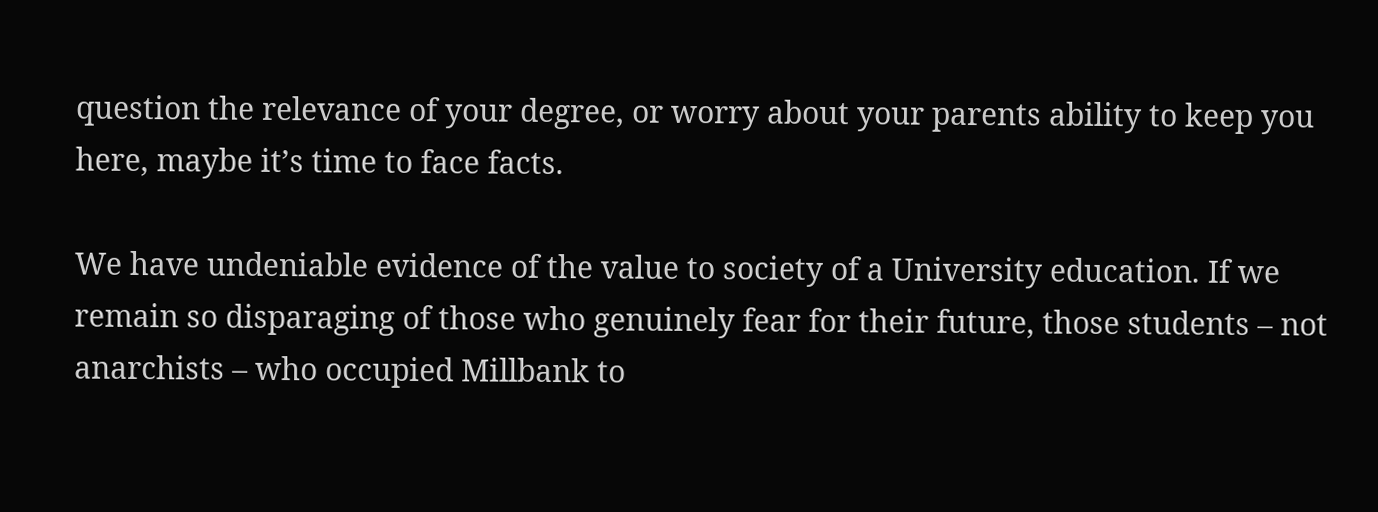question the relevance of your degree, or worry about your parents ability to keep you here, maybe it’s time to face facts.

We have undeniable evidence of the value to society of a University education. If we remain so disparaging of those who genuinely fear for their future, those students – not anarchists – who occupied Millbank to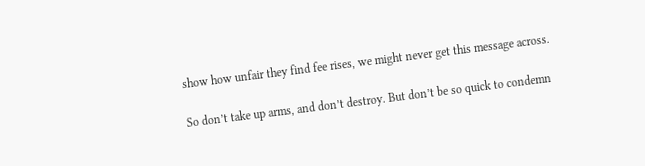show how unfair they find fee rises, we might never get this message across.

So don’t take up arms, and don’t destroy. But don’t be so quick to condemn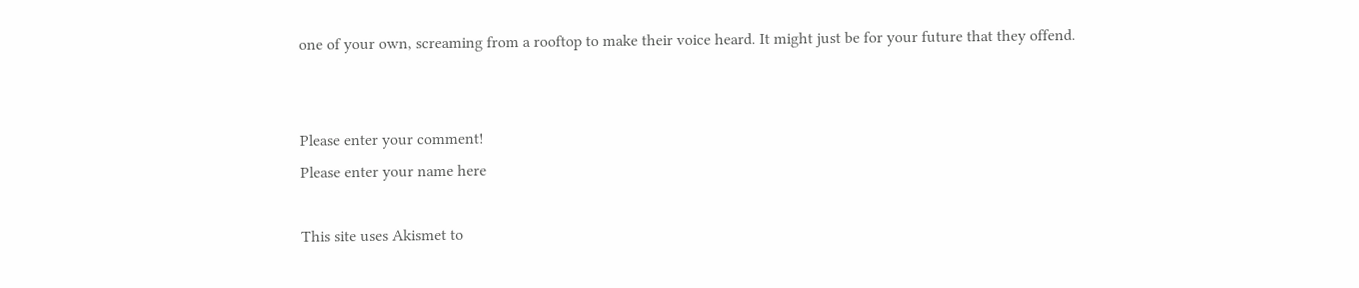one of your own, screaming from a rooftop to make their voice heard. It might just be for your future that they offend.


Please enter your comment!
Please enter your name here

This site uses Akismet to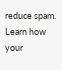reduce spam. Learn how your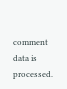comment data is processed.